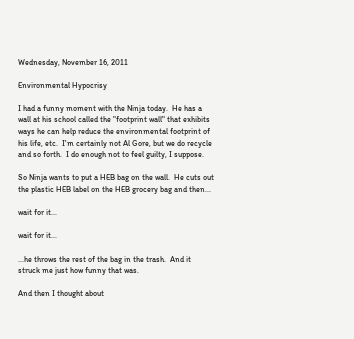Wednesday, November 16, 2011

Environmental Hypocrisy

I had a funny moment with the Ninja today.  He has a wall at his school called the "footprint wall" that exhibits ways he can help reduce the environmental footprint of his life, etc.  I'm certainly not Al Gore, but we do recycle and so forth.  I do enough not to feel guilty, I suppose.

So Ninja wants to put a HEB bag on the wall.  He cuts out the plastic HEB label on the HEB grocery bag and then...

wait for it...

wait for it...

...he throws the rest of the bag in the trash.  And it struck me just how funny that was.

And then I thought about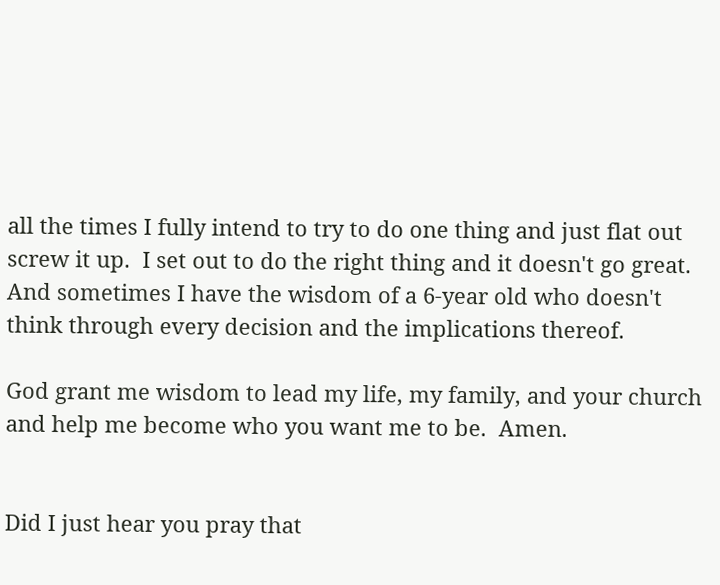all the times I fully intend to try to do one thing and just flat out screw it up.  I set out to do the right thing and it doesn't go great.  And sometimes I have the wisdom of a 6-year old who doesn't think through every decision and the implications thereof.

God grant me wisdom to lead my life, my family, and your church and help me become who you want me to be.  Amen.


Did I just hear you pray that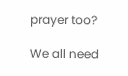prayer too?

We all need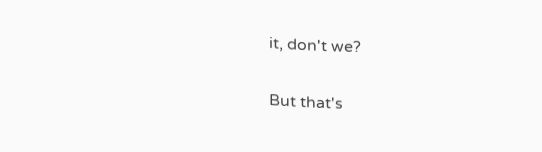it, don't we?

But that's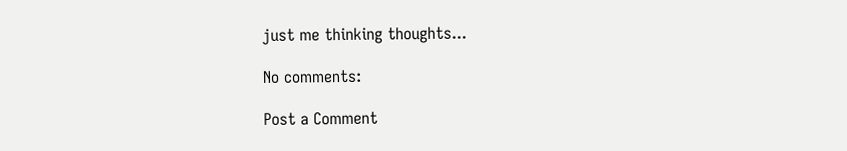just me thinking thoughts...

No comments:

Post a Comment